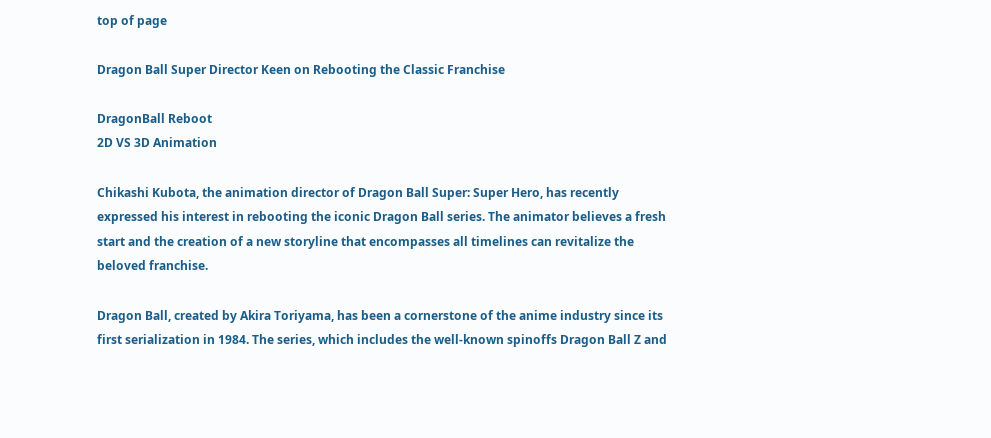top of page

Dragon Ball Super Director Keen on Rebooting the Classic Franchise

DragonBall Reboot
2D VS 3D Animation

Chikashi Kubota, the animation director of Dragon Ball Super: Super Hero, has recently expressed his interest in rebooting the iconic Dragon Ball series. The animator believes a fresh start and the creation of a new storyline that encompasses all timelines can revitalize the beloved franchise.

Dragon Ball, created by Akira Toriyama, has been a cornerstone of the anime industry since its first serialization in 1984. The series, which includes the well-known spinoffs Dragon Ball Z and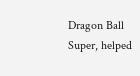Dragon Ball Super, helped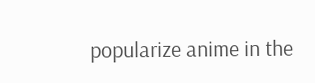popularize anime in the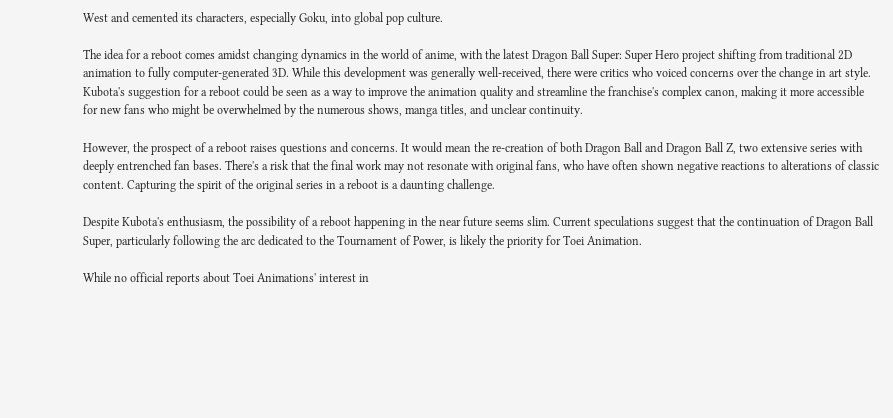West and cemented its characters, especially Goku, into global pop culture.

The idea for a reboot comes amidst changing dynamics in the world of anime, with the latest Dragon Ball Super: Super Hero project shifting from traditional 2D animation to fully computer-generated 3D. While this development was generally well-received, there were critics who voiced concerns over the change in art style. Kubota's suggestion for a reboot could be seen as a way to improve the animation quality and streamline the franchise's complex canon, making it more accessible for new fans who might be overwhelmed by the numerous shows, manga titles, and unclear continuity.

However, the prospect of a reboot raises questions and concerns. It would mean the re-creation of both Dragon Ball and Dragon Ball Z, two extensive series with deeply entrenched fan bases. There's a risk that the final work may not resonate with original fans, who have often shown negative reactions to alterations of classic content. Capturing the spirit of the original series in a reboot is a daunting challenge.

Despite Kubota's enthusiasm, the possibility of a reboot happening in the near future seems slim. Current speculations suggest that the continuation of Dragon Ball Super, particularly following the arc dedicated to the Tournament of Power, is likely the priority for Toei Animation.

While no official reports about Toei Animations' interest in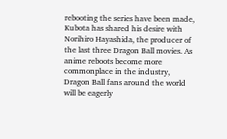rebooting the series have been made, Kubota has shared his desire with Norihiro Hayashida, the producer of the last three Dragon Ball movies. As anime reboots become more commonplace in the industry, Dragon Ball fans around the world will be eagerly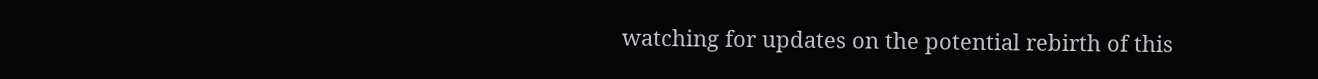watching for updates on the potential rebirth of this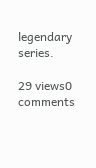legendary series.

29 views0 comments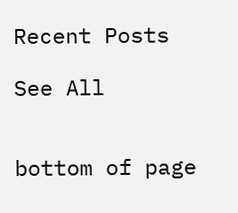Recent Posts

See All


bottom of page